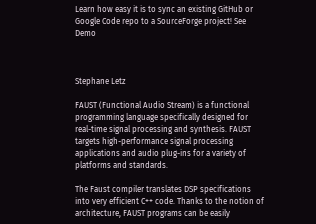Learn how easy it is to sync an existing GitHub or Google Code repo to a SourceForge project! See Demo



Stephane Letz

FAUST (Functional Audio Stream) is a functional programming language specifically designed for real-time signal processing and synthesis. FAUST targets high-performance signal processing applications and audio plug-ins for a variety of platforms and standards.

The Faust compiler translates DSP specifications into very efficient C++ code. Thanks to the notion of architecture, FAUST programs can be easily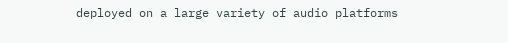deployed on a large variety of audio platforms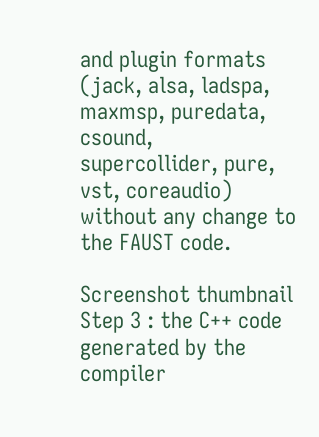and plugin formats (jack, alsa, ladspa, maxmsp, puredata, csound, supercollider, pure, vst, coreaudio) without any change to the FAUST code.

Screenshot thumbnail
Step 3 : the C++ code generated by the compiler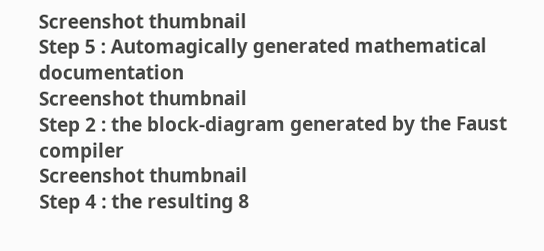Screenshot thumbnail
Step 5 : Automagically generated mathematical documentation
Screenshot thumbnail
Step 2 : the block-diagram generated by the Faust compiler
Screenshot thumbnail
Step 4 : the resulting 8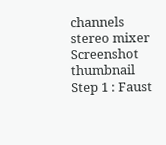channels stereo mixer
Screenshot thumbnail
Step 1 : Faust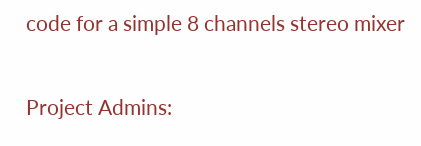code for a simple 8 channels stereo mixer

Project Admins: